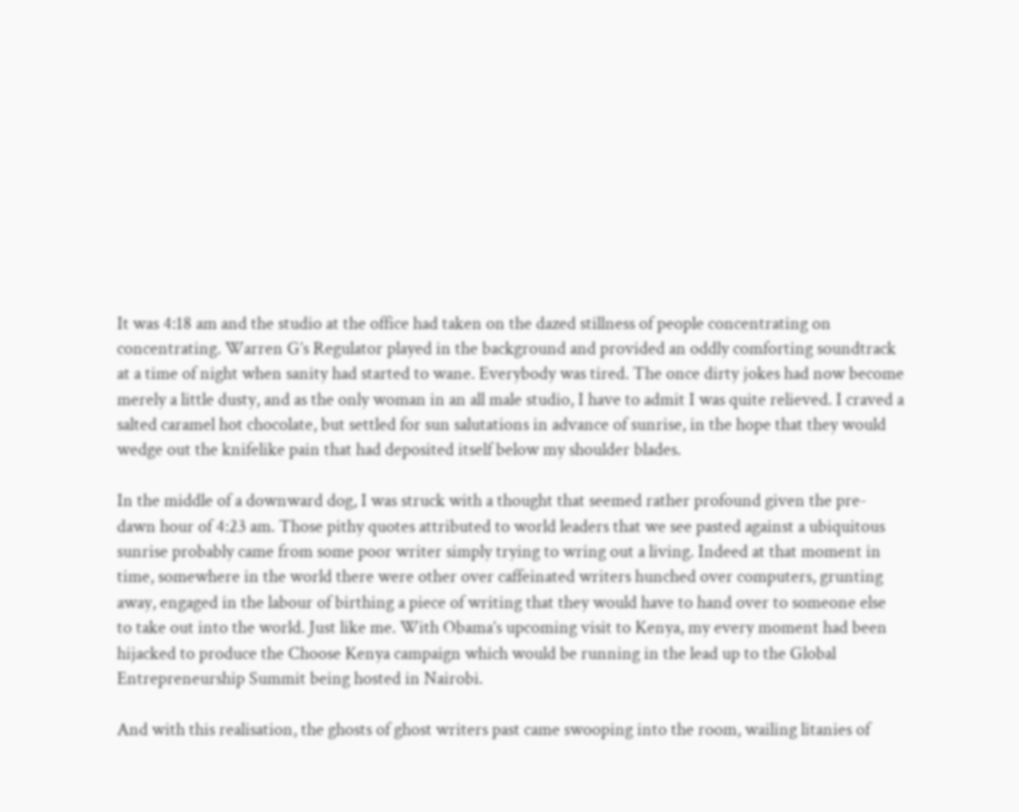It was 4:18 am and the studio at the office had taken on the dazed stillness of people concentrating on concentrating. Warren G’s Regulator played in the background and provided an oddly comforting soundtrack at a time of night when sanity had started to wane. Everybody was tired. The once dirty jokes had now become merely a little dusty, and as the only woman in an all male studio, I have to admit I was quite relieved. I craved a salted caramel hot chocolate, but settled for sun salutations in advance of sunrise, in the hope that they would wedge out the knifelike pain that had deposited itself below my shoulder blades.

In the middle of a downward dog, I was struck with a thought that seemed rather profound given the pre-dawn hour of 4:23 am. Those pithy quotes attributed to world leaders that we see pasted against a ubiquitous sunrise probably came from some poor writer simply trying to wring out a living. Indeed at that moment in time, somewhere in the world there were other over caffeinated writers hunched over computers, grunting away, engaged in the labour of birthing a piece of writing that they would have to hand over to someone else to take out into the world. Just like me. With Obama’s upcoming visit to Kenya, my every moment had been hijacked to produce the Choose Kenya campaign which would be running in the lead up to the Global Entrepreneurship Summit being hosted in Nairobi.

And with this realisation, the ghosts of ghost writers past came swooping into the room, wailing litanies of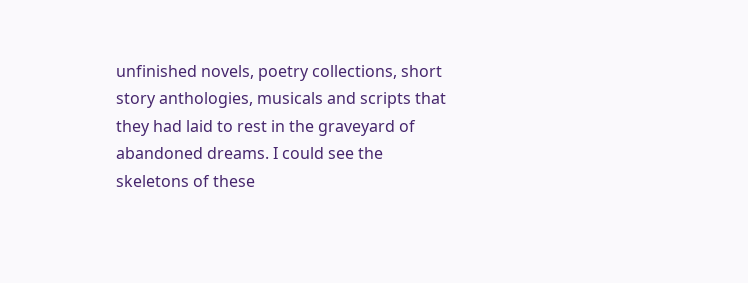unfinished novels, poetry collections, short story anthologies, musicals and scripts that they had laid to rest in the graveyard of abandoned dreams. I could see the skeletons of these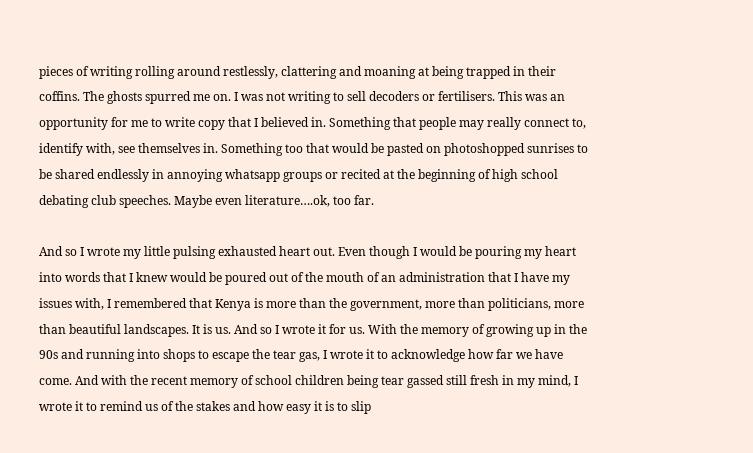pieces of writing rolling around restlessly, clattering and moaning at being trapped in their coffins. The ghosts spurred me on. I was not writing to sell decoders or fertilisers. This was an opportunity for me to write copy that I believed in. Something that people may really connect to, identify with, see themselves in. Something too that would be pasted on photoshopped sunrises to be shared endlessly in annoying whatsapp groups or recited at the beginning of high school debating club speeches. Maybe even literature….ok, too far.

And so I wrote my little pulsing exhausted heart out. Even though I would be pouring my heart into words that I knew would be poured out of the mouth of an administration that I have my issues with, I remembered that Kenya is more than the government, more than politicians, more than beautiful landscapes. It is us. And so I wrote it for us. With the memory of growing up in the 90s and running into shops to escape the tear gas, I wrote it to acknowledge how far we have come. And with the recent memory of school children being tear gassed still fresh in my mind, I wrote it to remind us of the stakes and how easy it is to slip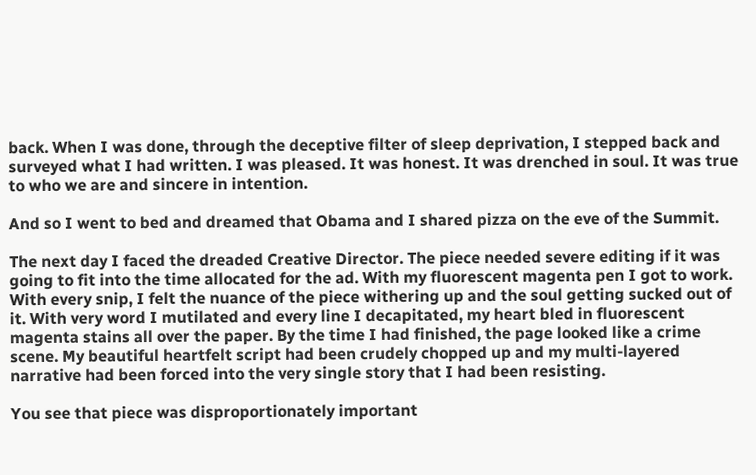back. When I was done, through the deceptive filter of sleep deprivation, I stepped back and surveyed what I had written. I was pleased. It was honest. It was drenched in soul. It was true to who we are and sincere in intention.

And so I went to bed and dreamed that Obama and I shared pizza on the eve of the Summit.

The next day I faced the dreaded Creative Director. The piece needed severe editing if it was going to fit into the time allocated for the ad. With my fluorescent magenta pen I got to work. With every snip, I felt the nuance of the piece withering up and the soul getting sucked out of it. With very word I mutilated and every line I decapitated, my heart bled in fluorescent magenta stains all over the paper. By the time I had finished, the page looked like a crime scene. My beautiful heartfelt script had been crudely chopped up and my multi-layered narrative had been forced into the very single story that I had been resisting.

You see that piece was disproportionately important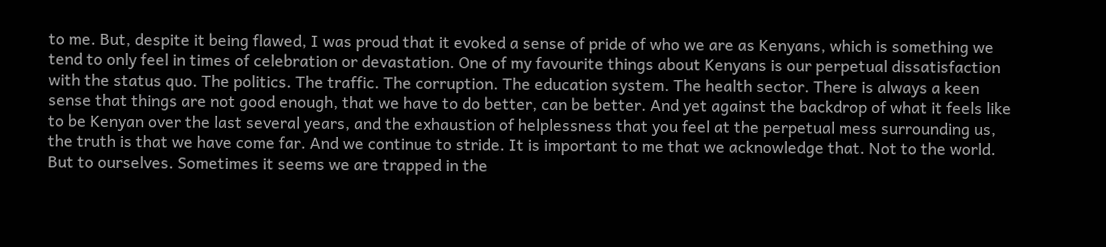to me. But, despite it being flawed, I was proud that it evoked a sense of pride of who we are as Kenyans, which is something we tend to only feel in times of celebration or devastation. One of my favourite things about Kenyans is our perpetual dissatisfaction with the status quo. The politics. The traffic. The corruption. The education system. The health sector. There is always a keen sense that things are not good enough, that we have to do better, can be better. And yet against the backdrop of what it feels like to be Kenyan over the last several years, and the exhaustion of helplessness that you feel at the perpetual mess surrounding us, the truth is that we have come far. And we continue to stride. It is important to me that we acknowledge that. Not to the world. But to ourselves. Sometimes it seems we are trapped in the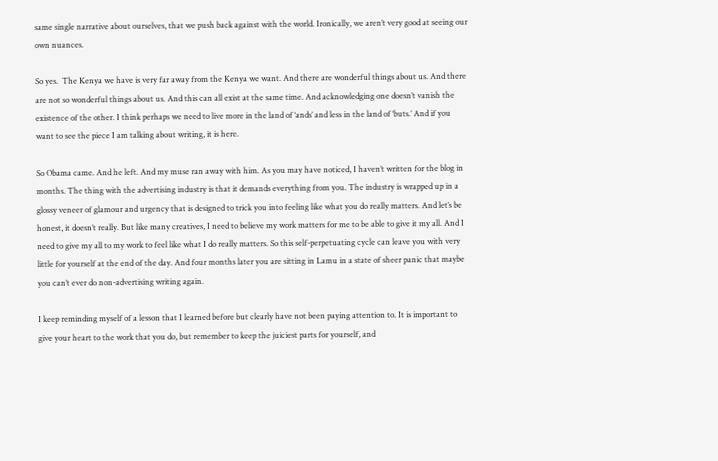same single narrative about ourselves, that we push back against with the world. Ironically, we aren’t very good at seeing our own nuances.

So yes.  The Kenya we have is very far away from the Kenya we want. And there are wonderful things about us. And there are not so wonderful things about us. And this can all exist at the same time. And acknowledging one doesn’t vanish the existence of the other. I think perhaps we need to live more in the land of ‘ands’ and less in the land of ‘buts.’ And if you want to see the piece I am talking about writing, it is here.

So Obama came. And he left. And my muse ran away with him. As you may have noticed, I haven’t written for the blog in months. The thing with the advertising industry is that it demands everything from you. The industry is wrapped up in a glossy veneer of glamour and urgency that is designed to trick you into feeling like what you do really matters. And let’s be honest, it doesn’t really. But like many creatives, I need to believe my work matters for me to be able to give it my all. And I need to give my all to my work to feel like what I do really matters. So this self-perpetuating cycle can leave you with very little for yourself at the end of the day. And four months later you are sitting in Lamu in a state of sheer panic that maybe you can’t ever do non-advertising writing again.

I keep reminding myself of a lesson that I learned before but clearly have not been paying attention to. It is important to give your heart to the work that you do, but remember to keep the juiciest parts for yourself, and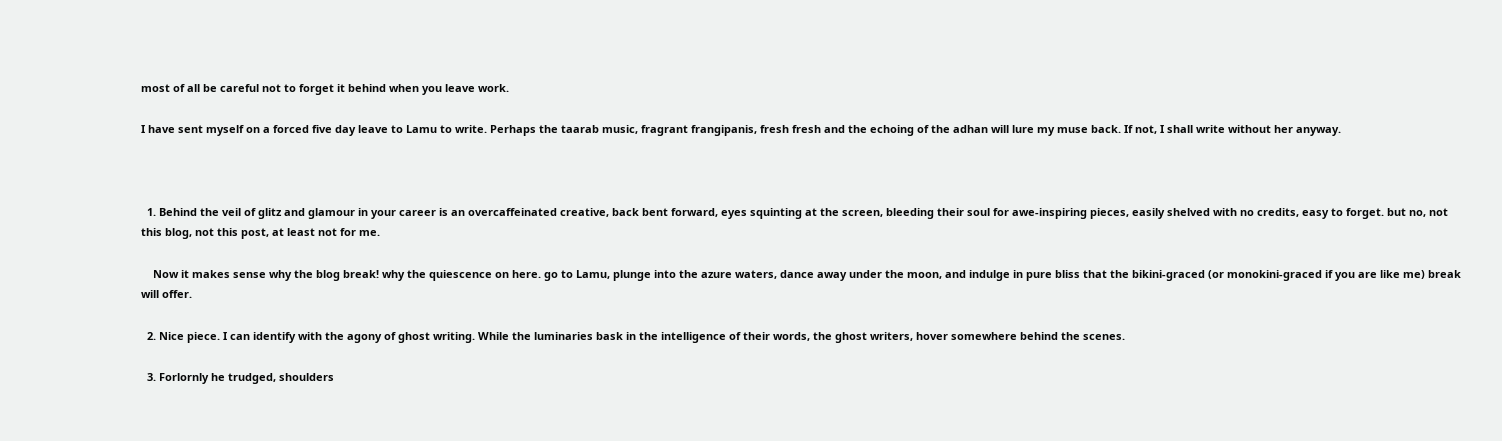most of all be careful not to forget it behind when you leave work.

I have sent myself on a forced five day leave to Lamu to write. Perhaps the taarab music, fragrant frangipanis, fresh fresh and the echoing of the adhan will lure my muse back. If not, I shall write without her anyway.



  1. Behind the veil of glitz and glamour in your career is an overcaffeinated creative, back bent forward, eyes squinting at the screen, bleeding their soul for awe-inspiring pieces, easily shelved with no credits, easy to forget. but no, not this blog, not this post, at least not for me.

    Now it makes sense why the blog break! why the quiescence on here. go to Lamu, plunge into the azure waters, dance away under the moon, and indulge in pure bliss that the bikini-graced (or monokini-graced if you are like me) break will offer.

  2. Nice piece. I can identify with the agony of ghost writing. While the luminaries bask in the intelligence of their words, the ghost writers, hover somewhere behind the scenes.

  3. Forlornly he trudged, shoulders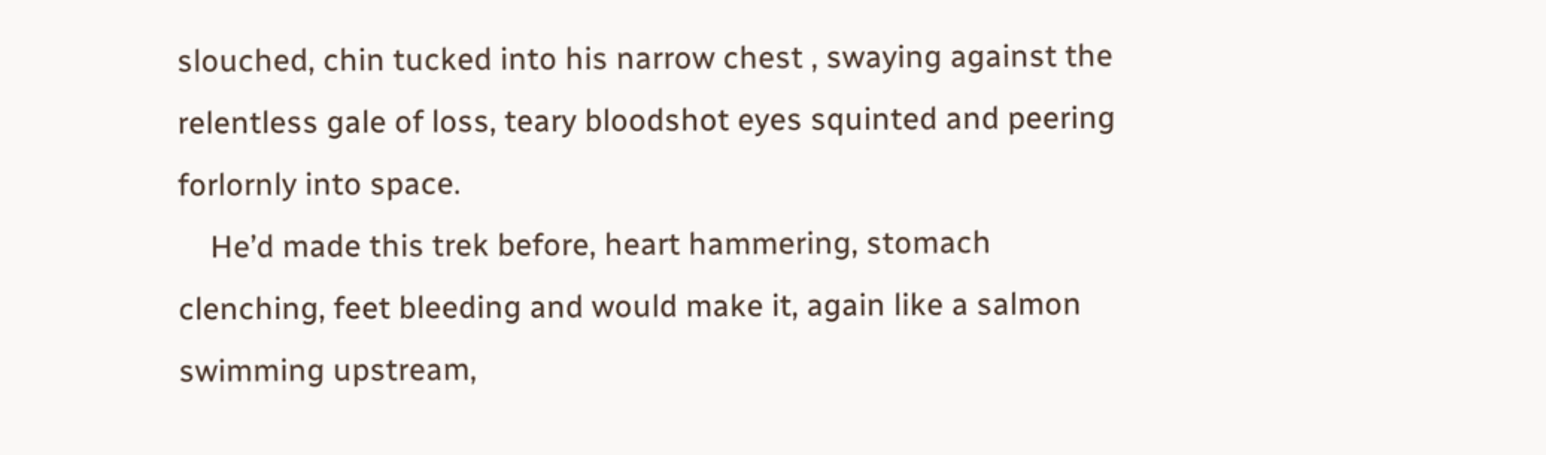slouched, chin tucked into his narrow chest , swaying against the relentless gale of loss, teary bloodshot eyes squinted and peering forlornly into space.
    He’d made this trek before, heart hammering, stomach clenching, feet bleeding and would make it, again like a salmon swimming upstream,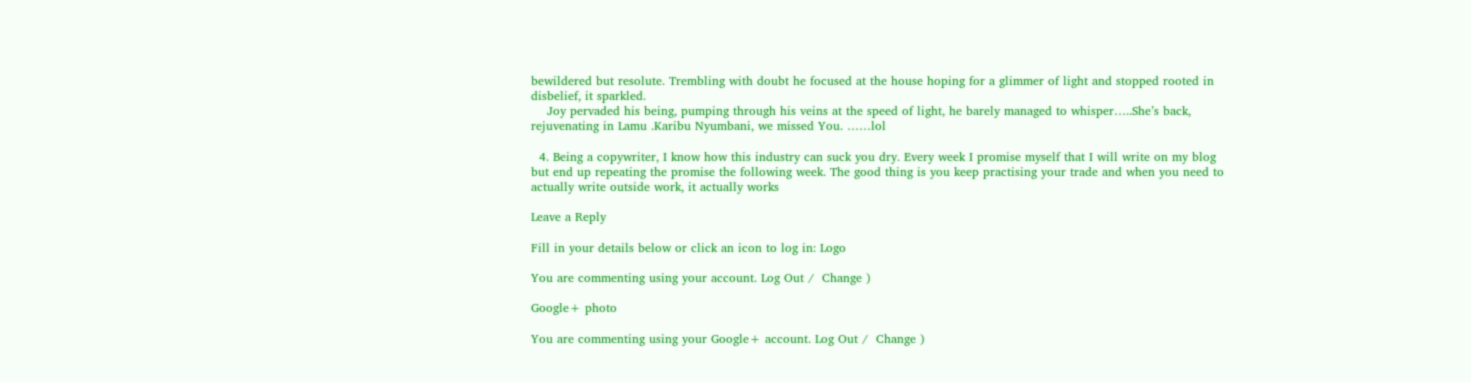bewildered but resolute. Trembling with doubt he focused at the house hoping for a glimmer of light and stopped rooted in disbelief, it sparkled.
    Joy pervaded his being, pumping through his veins at the speed of light, he barely managed to whisper…..She’s back, rejuvenating in Lamu .Karibu Nyumbani, we missed You. ……lol

  4. Being a copywriter, I know how this industry can suck you dry. Every week I promise myself that I will write on my blog but end up repeating the promise the following week. The good thing is you keep practising your trade and when you need to actually write outside work, it actually works

Leave a Reply

Fill in your details below or click an icon to log in: Logo

You are commenting using your account. Log Out /  Change )

Google+ photo

You are commenting using your Google+ account. Log Out /  Change )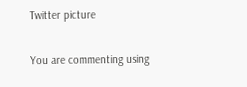Twitter picture

You are commenting using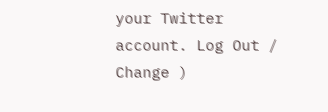your Twitter account. Log Out /  Change )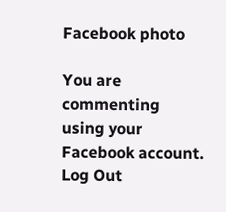Facebook photo

You are commenting using your Facebook account. Log Out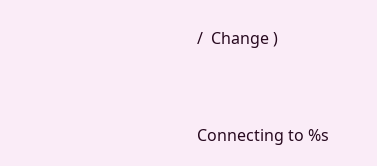/  Change )


Connecting to %s